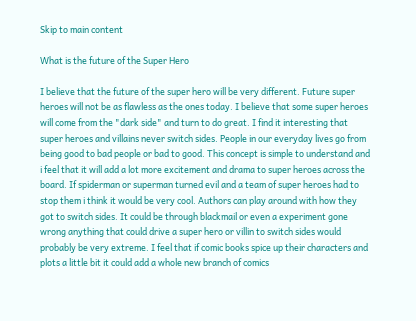Skip to main content

What is the future of the Super Hero

I believe that the future of the super hero will be very different. Future super heroes will not be as flawless as the ones today. I believe that some super heroes will come from the "dark side" and turn to do great. I find it interesting that super heroes and villains never switch sides. People in our everyday lives go from being good to bad people or bad to good. This concept is simple to understand and i feel that it will add a lot more excitement and drama to super heroes across the board. If spiderman or superman turned evil and a team of super heroes had to stop them i think it would be very cool. Authors can play around with how they got to switch sides. It could be through blackmail or even a experiment gone wrong anything that could drive a super hero or villin to switch sides would probably be very extreme. I feel that if comic books spice up their characters and plots a little bit it could add a whole new branch of comics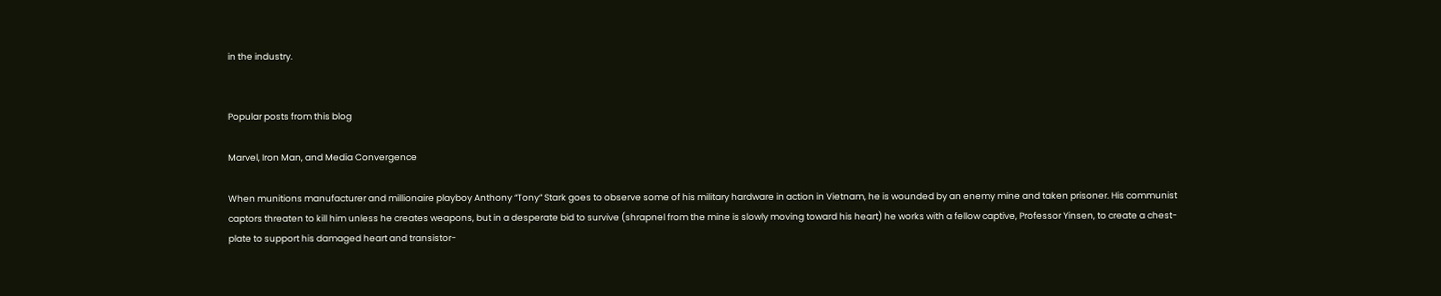in the industry.


Popular posts from this blog

Marvel, Iron Man, and Media Convergence

When munitions manufacturer and millionaire playboy Anthony “Tony” Stark goes to observe some of his military hardware in action in Vietnam, he is wounded by an enemy mine and taken prisoner. His communist captors threaten to kill him unless he creates weapons, but in a desperate bid to survive (shrapnel from the mine is slowly moving toward his heart) he works with a fellow captive, Professor Yinsen, to create a chest-plate to support his damaged heart and transistor-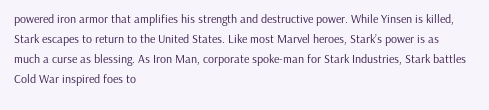powered iron armor that amplifies his strength and destructive power. While Yinsen is killed, Stark escapes to return to the United States. Like most Marvel heroes, Stark’s power is as much a curse as blessing. As Iron Man, corporate spoke-man for Stark Industries, Stark battles Cold War inspired foes to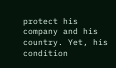protect his company and his country. Yet, his condition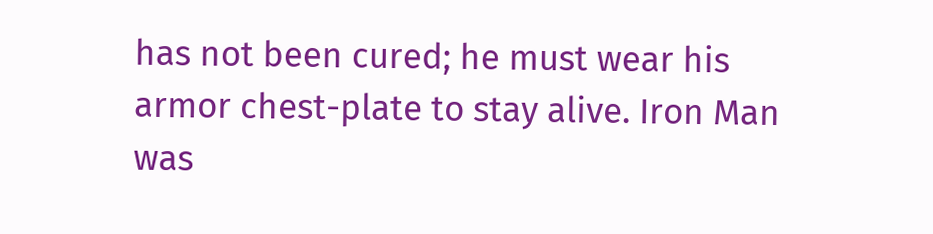has not been cured; he must wear his armor chest-plate to stay alive. Iron Man was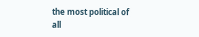the most political of all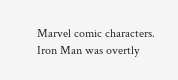Marvel comic characters. Iron Man was overtly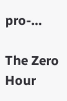pro-…

The Zero Hour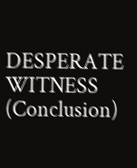DESPERATE WITNESS (Conclusion)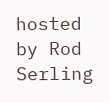hosted by Rod Serling